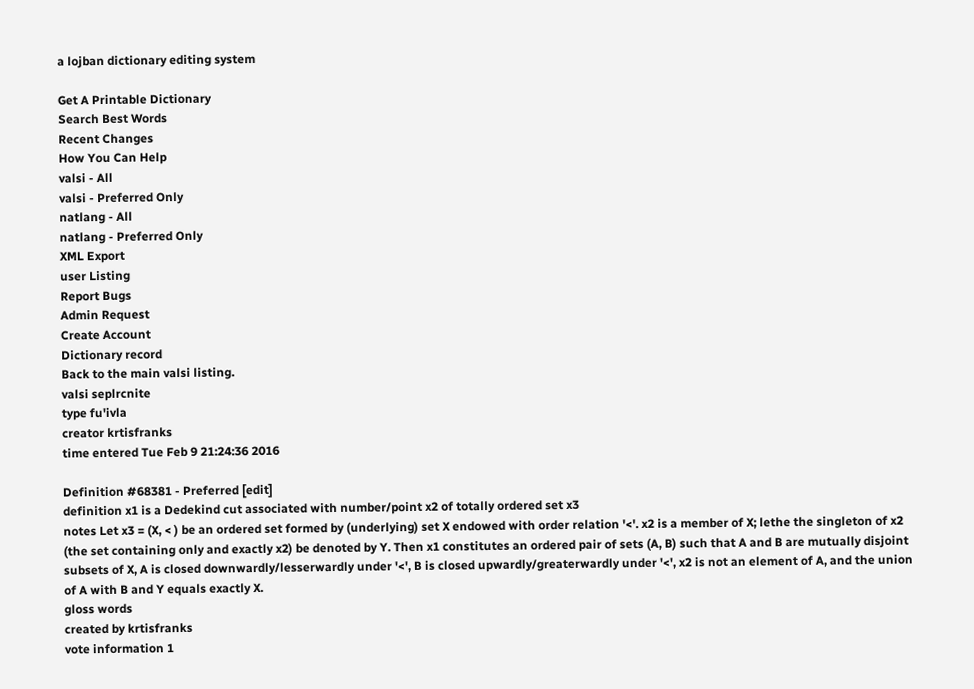a lojban dictionary editing system

Get A Printable Dictionary
Search Best Words
Recent Changes
How You Can Help
valsi - All
valsi - Preferred Only
natlang - All
natlang - Preferred Only
XML Export
user Listing
Report Bugs
Admin Request
Create Account
Dictionary record
Back to the main valsi listing.
valsi seplrcnite
type fu'ivla
creator krtisfranks
time entered Tue Feb 9 21:24:36 2016

Definition #68381 - Preferred [edit]
definition x1 is a Dedekind cut associated with number/point x2 of totally ordered set x3
notes Let x3 = (X, < ) be an ordered set formed by (underlying) set X endowed with order relation '<'. x2 is a member of X; lethe the singleton of x2 (the set containing only and exactly x2) be denoted by Y. Then x1 constitutes an ordered pair of sets (A, B) such that A and B are mutually disjoint subsets of X, A is closed downwardly/lesserwardly under '<', B is closed upwardly/greaterwardly under '<', x2 is not an element of A, and the union of A with B and Y equals exactly X.
gloss words
created by krtisfranks
vote information 1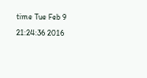time Tue Feb 9 21:24:36 2016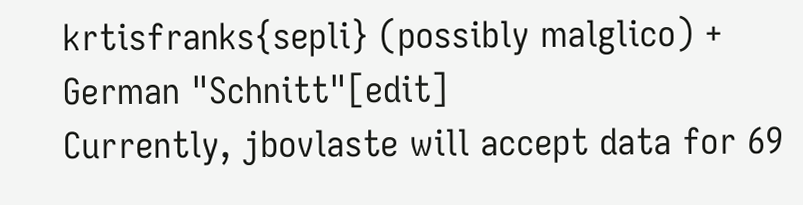krtisfranks{sepli} (possibly malglico) + German "Schnitt"[edit]
Currently, jbovlaste will accept data for 69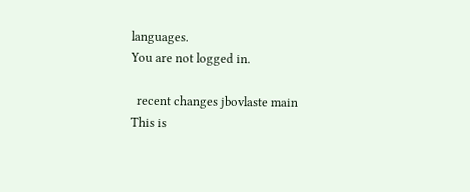languages.
You are not logged in.

  recent changes jbovlaste main
This is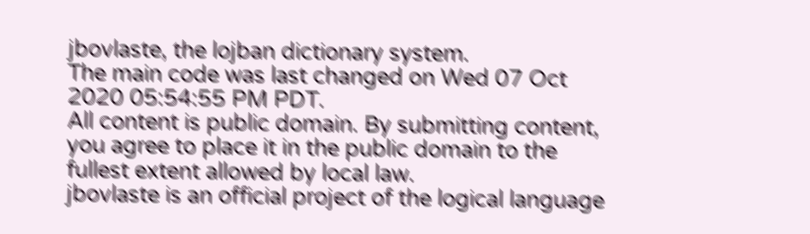jbovlaste, the lojban dictionary system.
The main code was last changed on Wed 07 Oct 2020 05:54:55 PM PDT.
All content is public domain. By submitting content, you agree to place it in the public domain to the fullest extent allowed by local law.
jbovlaste is an official project of the logical language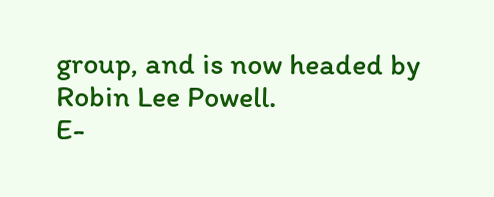group, and is now headed by Robin Lee Powell.
E-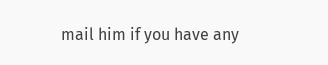mail him if you have any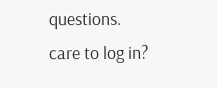questions.
care to log in?